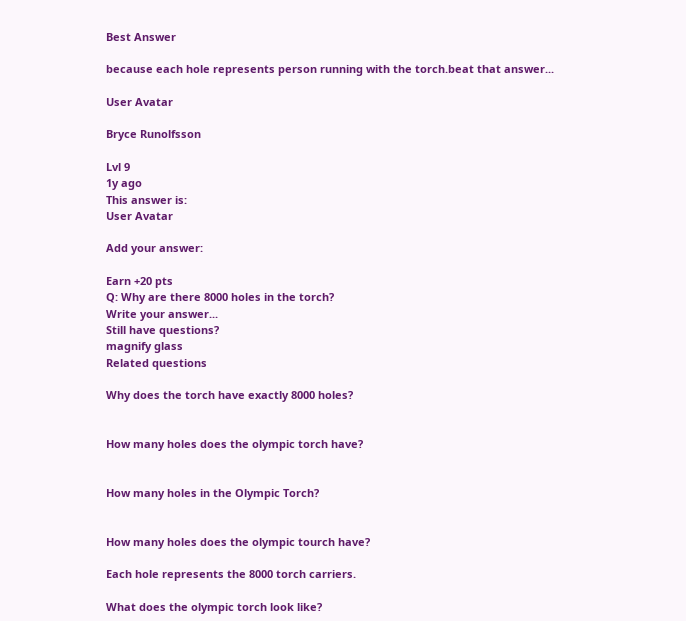Best Answer

because each hole represents person running with the torch.beat that answer...

User Avatar

Bryce Runolfsson

Lvl 9
1y ago
This answer is:
User Avatar

Add your answer:

Earn +20 pts
Q: Why are there 8000 holes in the torch?
Write your answer...
Still have questions?
magnify glass
Related questions

Why does the torch have exactly 8000 holes?


How many holes does the olympic torch have?


How many holes in the Olympic Torch?


How many holes does the olympic tourch have?

Each hole represents the 8000 torch carriers.

What does the olympic torch look like?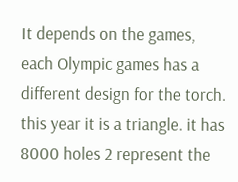It depends on the games, each Olympic games has a different design for the torch. this year it is a triangle. it has 8000 holes 2 represent the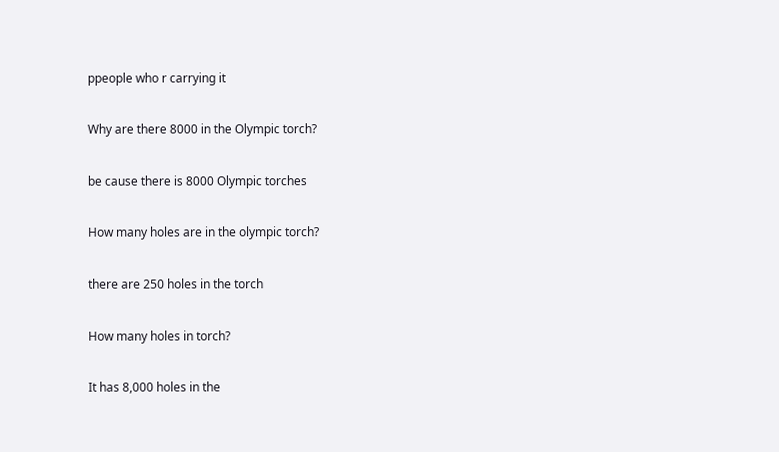ppeople who r carrying it

Why are there 8000 in the Olympic torch?

be cause there is 8000 Olympic torches

How many holes are in the olympic torch?

there are 250 holes in the torch

How many holes in torch?

It has 8,000 holes in the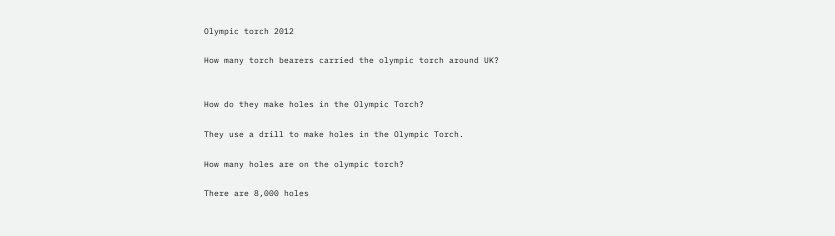Olympic torch 2012

How many torch bearers carried the olympic torch around UK?


How do they make holes in the Olympic Torch?

They use a drill to make holes in the Olympic Torch.

How many holes are on the olympic torch?

There are 8,000 holes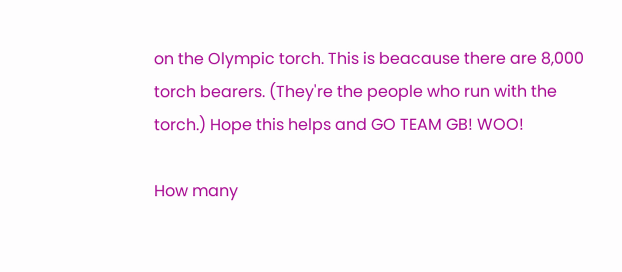on the Olympic torch. This is beacause there are 8,000 torch bearers. (They're the people who run with the torch.) Hope this helps and GO TEAM GB! WOO!

How many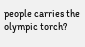people carries the olympic torch?